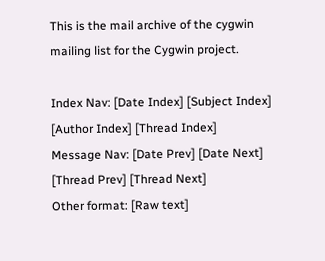This is the mail archive of the cygwin mailing list for the Cygwin project.

Index Nav: [Date Index] [Subject Index] [Author Index] [Thread Index]
Message Nav: [Date Prev] [Date Next] [Thread Prev] [Thread Next]
Other format: [Raw text]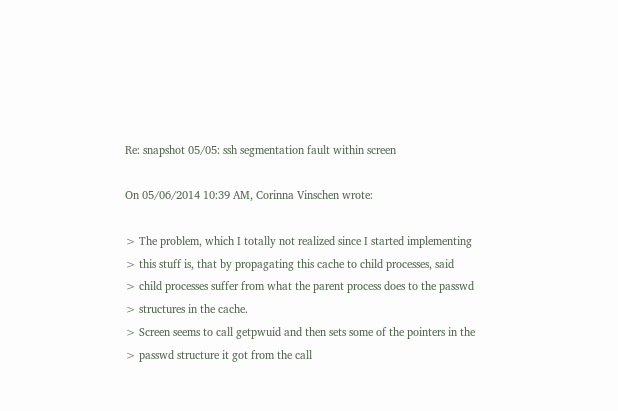Re: snapshot 05/05: ssh segmentation fault within screen

On 05/06/2014 10:39 AM, Corinna Vinschen wrote:

> The problem, which I totally not realized since I started implementing
> this stuff is, that by propagating this cache to child processes, said
> child processes suffer from what the parent process does to the passwd
> structures in the cache.
> Screen seems to call getpwuid and then sets some of the pointers in the
> passwd structure it got from the call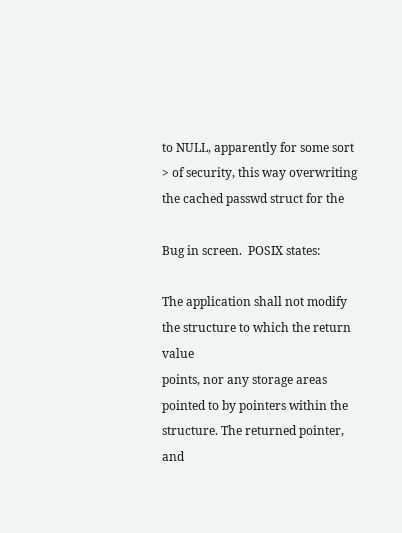to NULL, apparently for some sort
> of security, this way overwriting the cached passwd struct for the

Bug in screen.  POSIX states:

The application shall not modify the structure to which the return value
points, nor any storage areas pointed to by pointers within the
structure. The returned pointer, and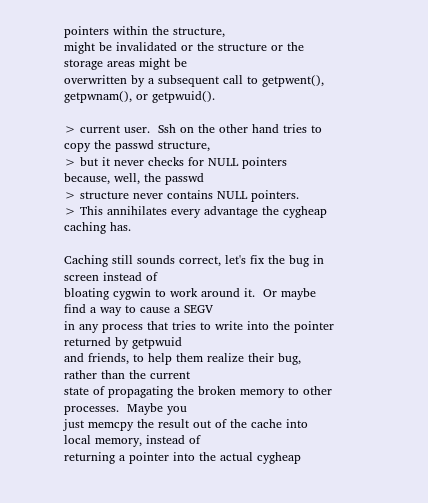pointers within the structure,
might be invalidated or the structure or the storage areas might be
overwritten by a subsequent call to getpwent(), getpwnam(), or getpwuid().

> current user.  Ssh on the other hand tries to copy the passwd structure,
> but it never checks for NULL pointers because, well, the passwd
> structure never contains NULL pointers.
> This annihilates every advantage the cygheap caching has.

Caching still sounds correct, let's fix the bug in screen instead of
bloating cygwin to work around it.  Or maybe find a way to cause a SEGV
in any process that tries to write into the pointer returned by getpwuid
and friends, to help them realize their bug, rather than the current
state of propagating the broken memory to other processes.  Maybe you
just memcpy the result out of the cache into local memory, instead of
returning a pointer into the actual cygheap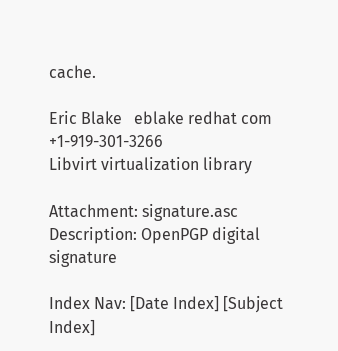cache.

Eric Blake   eblake redhat com    +1-919-301-3266
Libvirt virtualization library

Attachment: signature.asc
Description: OpenPGP digital signature

Index Nav: [Date Index] [Subject Index]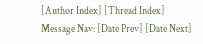[Author Index] [Thread Index]
Message Nav: [Date Prev] [Date Next]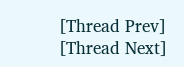[Thread Prev] [Thread Next]